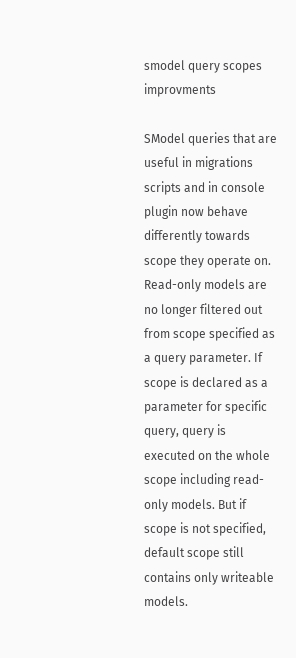smodel query scopes improvments

SModel queries that are useful in migrations scripts and in console plugin now behave differently towards scope they operate on. Read-only models are no longer filtered out from scope specified as a query parameter. If scope is declared as a parameter for specific query, query is executed on the whole scope including read-only models. But if scope is not specified, default scope still contains only writeable models.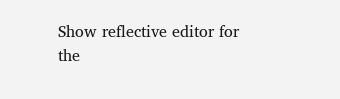Show reflective editor for the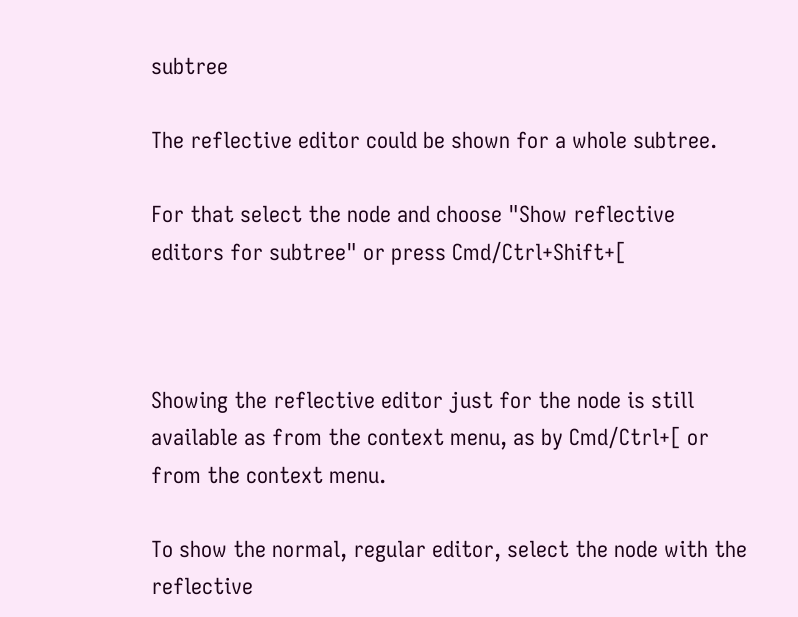subtree

The reflective editor could be shown for a whole subtree.

For that select the node and choose "Show reflective editors for subtree" or press Cmd/Ctrl+Shift+[



Showing the reflective editor just for the node is still available as from the context menu, as by Cmd/Ctrl+[ or from the context menu.

To show the normal, regular editor, select the node with the reflective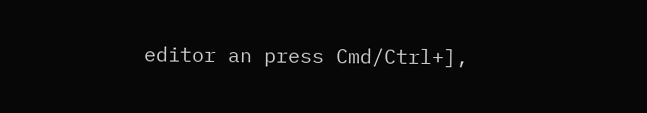editor an press Cmd/Ctrl+],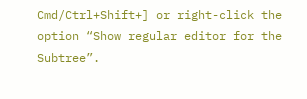Cmd/Ctrl+Shift+] or right-click the option “Show regular editor for the Subtree”.